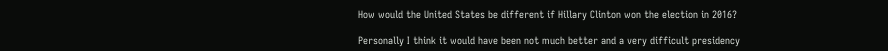How would the United States be different if Hillary Clinton won the election in 2016?

Personally I think it would have been not much better and a very difficult presidency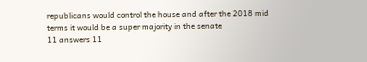republicans would control the house and after the 2018 mid terms it would be a super majority in the senate
11 answers 11